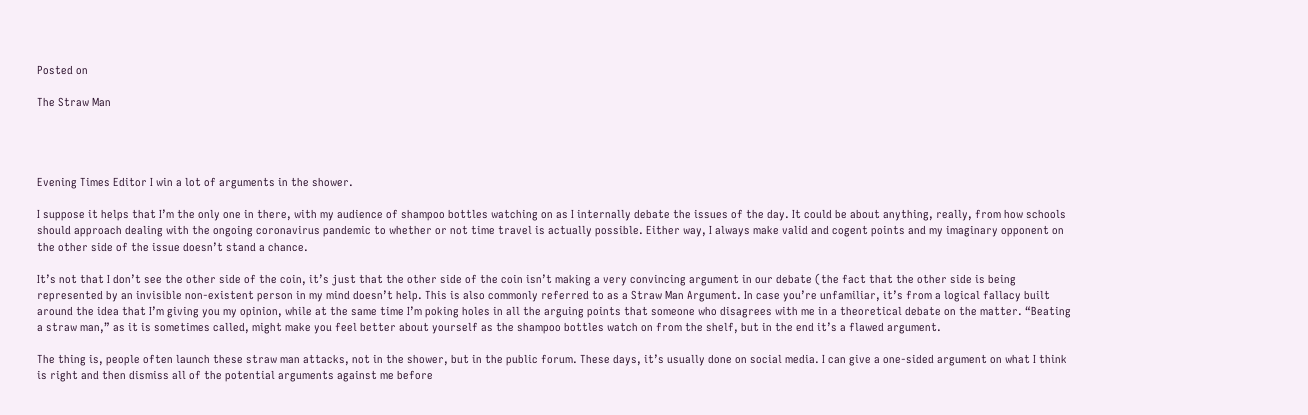Posted on

The Straw Man




Evening Times Editor I win a lot of arguments in the shower.

I suppose it helps that I’m the only one in there, with my audience of shampoo bottles watching on as I internally debate the issues of the day. It could be about anything, really, from how schools should approach dealing with the ongoing coronavirus pandemic to whether or not time travel is actually possible. Either way, I always make valid and cogent points and my imaginary opponent on the other side of the issue doesn’t stand a chance.

It’s not that I don’t see the other side of the coin, it’s just that the other side of the coin isn’t making a very convincing argument in our debate (the fact that the other side is being represented by an invisible non-existent person in my mind doesn’t help. This is also commonly referred to as a Straw Man Argument. In case you’re unfamiliar, it’s from a logical fallacy built around the idea that I’m giving you my opinion, while at the same time I’m poking holes in all the arguing points that someone who disagrees with me in a theoretical debate on the matter. “Beating a straw man,” as it is sometimes called, might make you feel better about yourself as the shampoo bottles watch on from the shelf, but in the end it’s a flawed argument.

The thing is, people often launch these straw man attacks, not in the shower, but in the public forum. These days, it’s usually done on social media. I can give a one-sided argument on what I think is right and then dismiss all of the potential arguments against me before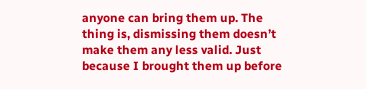anyone can bring them up. The thing is, dismissing them doesn’t make them any less valid. Just because I brought them up before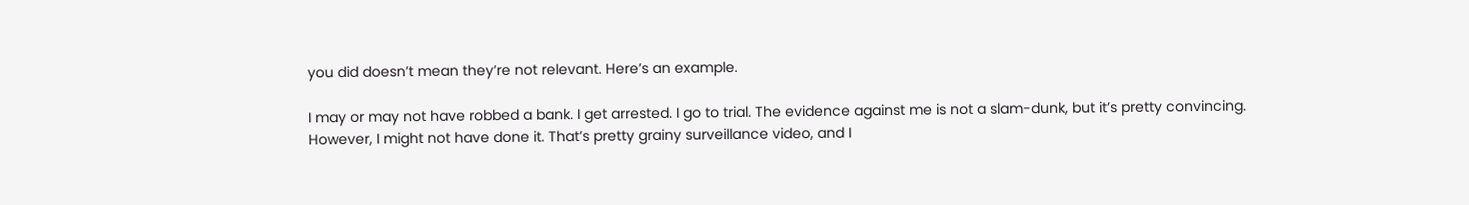you did doesn’t mean they’re not relevant. Here’s an example.

I may or may not have robbed a bank. I get arrested. I go to trial. The evidence against me is not a slam-dunk, but it’s pretty convincing. However, I might not have done it. That’s pretty grainy surveillance video, and I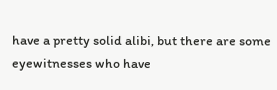have a pretty solid alibi, but there are some eyewitnesses who have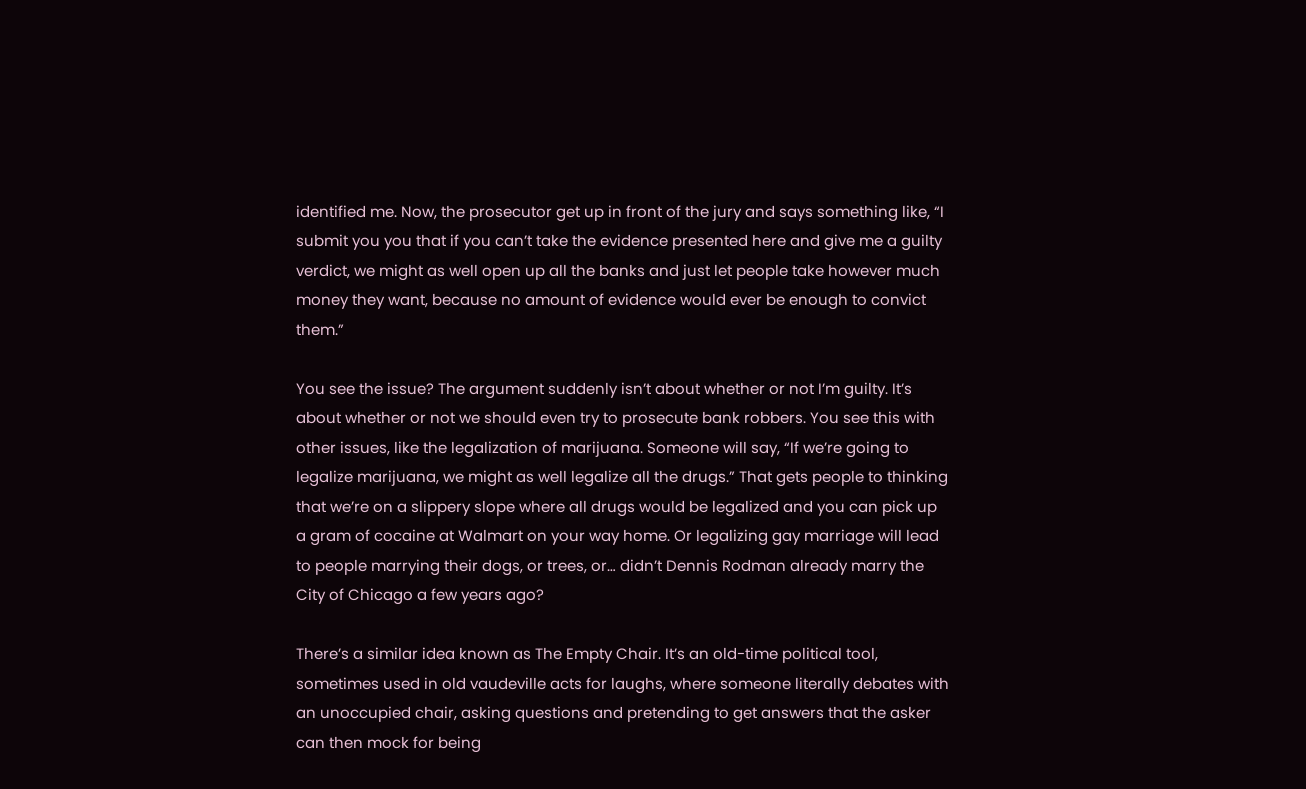identified me. Now, the prosecutor get up in front of the jury and says something like, “I submit you you that if you can’t take the evidence presented here and give me a guilty verdict, we might as well open up all the banks and just let people take however much money they want, because no amount of evidence would ever be enough to convict them.”

You see the issue? The argument suddenly isn’t about whether or not I’m guilty. It’s about whether or not we should even try to prosecute bank robbers. You see this with other issues, like the legalization of marijuana. Someone will say, “If we’re going to legalize marijuana, we might as well legalize all the drugs.” That gets people to thinking that we’re on a slippery slope where all drugs would be legalized and you can pick up a gram of cocaine at Walmart on your way home. Or legalizing gay marriage will lead to people marrying their dogs, or trees, or… didn’t Dennis Rodman already marry the City of Chicago a few years ago?

There’s a similar idea known as The Empty Chair. It’s an old-time political tool, sometimes used in old vaudeville acts for laughs, where someone literally debates with an unoccupied chair, asking questions and pretending to get answers that the asker can then mock for being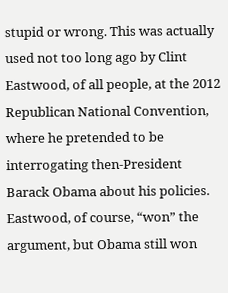stupid or wrong. This was actually used not too long ago by Clint Eastwood, of all people, at the 2012 Republican National Convention, where he pretended to be interrogating then-President Barack Obama about his policies. Eastwood, of course, “won” the argument, but Obama still won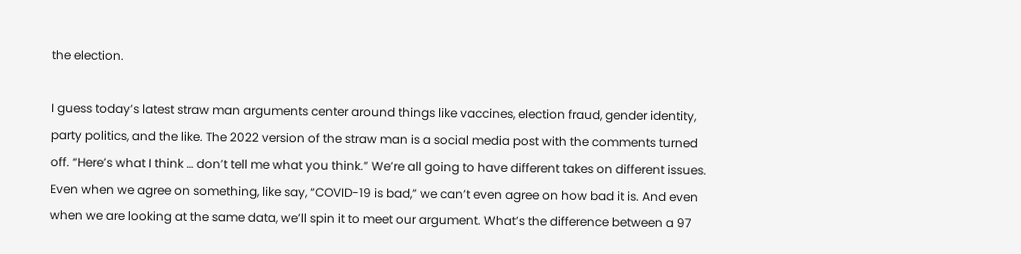the election.

I guess today’s latest straw man arguments center around things like vaccines, election fraud, gender identity, party politics, and the like. The 2022 version of the straw man is a social media post with the comments turned off. “Here’s what I think … don’t tell me what you think.” We’re all going to have different takes on different issues. Even when we agree on something, like say, “COVID-19 is bad,” we can’t even agree on how bad it is. And even when we are looking at the same data, we’ll spin it to meet our argument. What’s the difference between a 97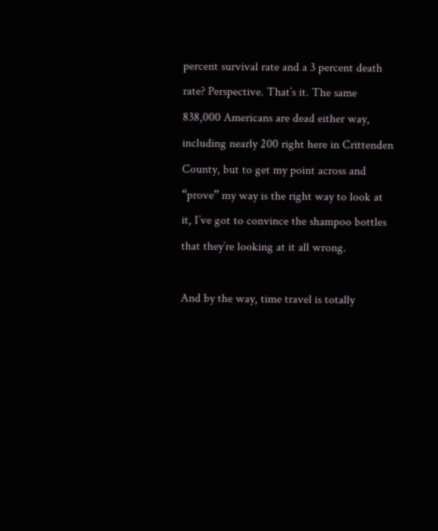percent survival rate and a 3 percent death rate? Perspective. That’s it. The same 838,000 Americans are dead either way, including nearly 200 right here in Crittenden County, but to get my point across and “prove” my way is the right way to look at it, I’ve got to convince the shampoo bottles that they’re looking at it all wrong.

And by the way, time travel is totally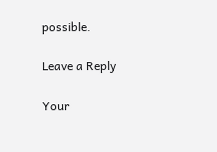possible.

Leave a Reply

Your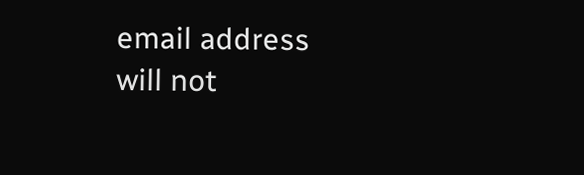email address will not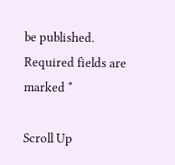be published. Required fields are marked *

Scroll Up